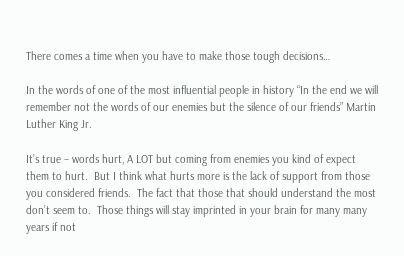There comes a time when you have to make those tough decisions…

In the words of one of the most influential people in history “In the end we will remember not the words of our enemies but the silence of our friends” Martin Luther King Jr.

It’s true – words hurt, A LOT but coming from enemies you kind of expect them to hurt.  But I think what hurts more is the lack of support from those you considered friends.  The fact that those that should understand the most don’t seem to.  Those things will stay imprinted in your brain for many many years if not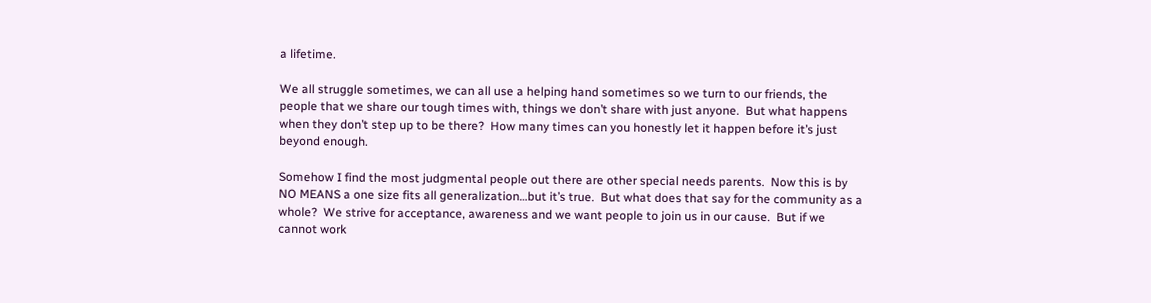a lifetime.

We all struggle sometimes, we can all use a helping hand sometimes so we turn to our friends, the people that we share our tough times with, things we don’t share with just anyone.  But what happens when they don’t step up to be there?  How many times can you honestly let it happen before it’s just beyond enough.

Somehow I find the most judgmental people out there are other special needs parents.  Now this is by NO MEANS a one size fits all generalization…but it’s true.  But what does that say for the community as a whole?  We strive for acceptance, awareness and we want people to join us in our cause.  But if we cannot work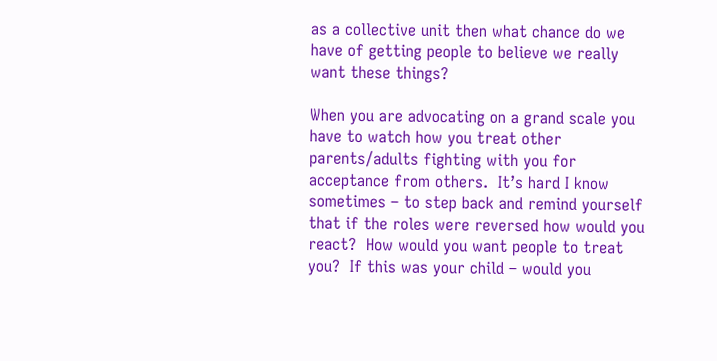as a collective unit then what chance do we have of getting people to believe we really want these things?

When you are advocating on a grand scale you have to watch how you treat other parents/adults fighting with you for acceptance from others.  It’s hard I know sometimes – to step back and remind yourself that if the roles were reversed how would you react?  How would you want people to treat you?  If this was your child – would you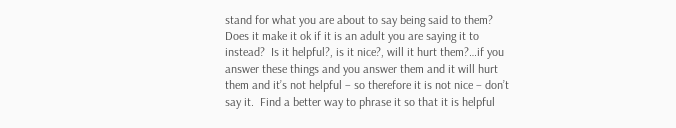stand for what you are about to say being said to them?  Does it make it ok if it is an adult you are saying it to instead?  Is it helpful?, is it nice?, will it hurt them?…if you answer these things and you answer them and it will hurt them and it’s not helpful – so therefore it is not nice – don’t say it.  Find a better way to phrase it so that it is helpful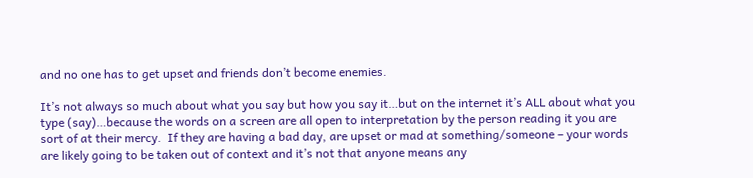and no one has to get upset and friends don’t become enemies.

It’s not always so much about what you say but how you say it…but on the internet it’s ALL about what you type (say)…because the words on a screen are all open to interpretation by the person reading it you are sort of at their mercy.  If they are having a bad day, are upset or mad at something/someone – your words are likely going to be taken out of context and it’s not that anyone means any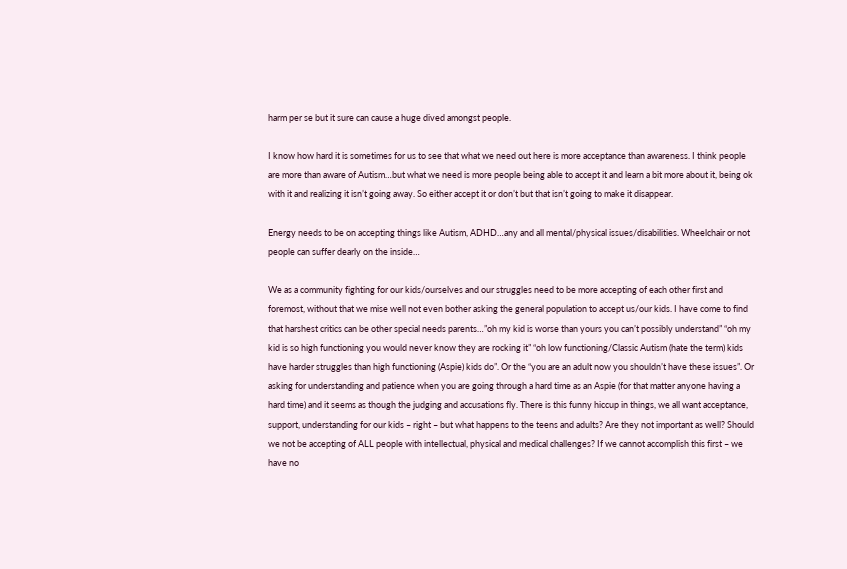harm per se but it sure can cause a huge dived amongst people.

I know how hard it is sometimes for us to see that what we need out here is more acceptance than awareness. I think people are more than aware of Autism…but what we need is more people being able to accept it and learn a bit more about it, being ok with it and realizing it isn’t going away. So either accept it or don’t but that isn’t going to make it disappear.

Energy needs to be on accepting things like Autism, ADHD…any and all mental/physical issues/disabilities. Wheelchair or not people can suffer dearly on the inside…

We as a community fighting for our kids/ourselves and our struggles need to be more accepting of each other first and foremost, without that we mise well not even bother asking the general population to accept us/our kids. I have come to find that harshest critics can be other special needs parents…”oh my kid is worse than yours you can’t possibly understand” “oh my kid is so high functioning you would never know they are rocking it” “oh low functioning/Classic Autism (hate the term) kids have harder struggles than high functioning (Aspie) kids do”. Or the “you are an adult now you shouldn’t have these issues”. Or asking for understanding and patience when you are going through a hard time as an Aspie (for that matter anyone having a hard time) and it seems as though the judging and accusations fly. There is this funny hiccup in things, we all want acceptance, support, understanding for our kids – right – but what happens to the teens and adults? Are they not important as well? Should we not be accepting of ALL people with intellectual, physical and medical challenges? If we cannot accomplish this first – we have no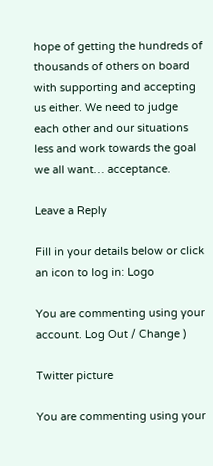hope of getting the hundreds of thousands of others on board with supporting and accepting us either. We need to judge each other and our situations less and work towards the goal we all want… acceptance.

Leave a Reply

Fill in your details below or click an icon to log in: Logo

You are commenting using your account. Log Out / Change )

Twitter picture

You are commenting using your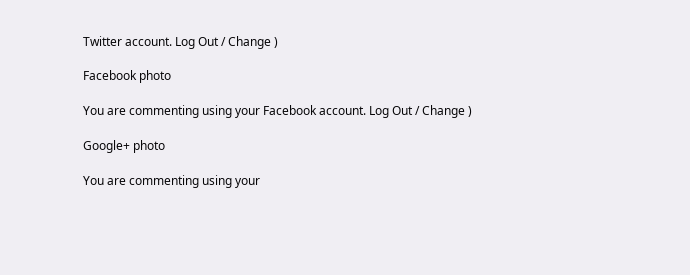Twitter account. Log Out / Change )

Facebook photo

You are commenting using your Facebook account. Log Out / Change )

Google+ photo

You are commenting using your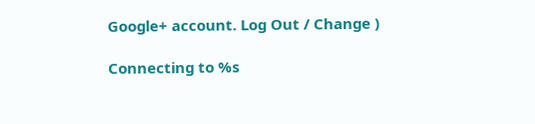Google+ account. Log Out / Change )

Connecting to %s